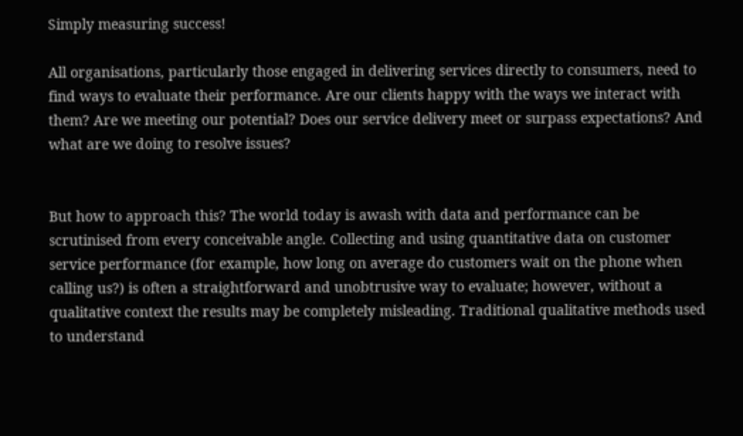Simply measuring success!

All organisations, particularly those engaged in delivering services directly to consumers, need to find ways to evaluate their performance. Are our clients happy with the ways we interact with them? Are we meeting our potential? Does our service delivery meet or surpass expectations? And what are we doing to resolve issues?


But how to approach this? The world today is awash with data and performance can be scrutinised from every conceivable angle. Collecting and using quantitative data on customer service performance (for example, how long on average do customers wait on the phone when calling us?) is often a straightforward and unobtrusive way to evaluate; however, without a qualitative context the results may be completely misleading. Traditional qualitative methods used to understand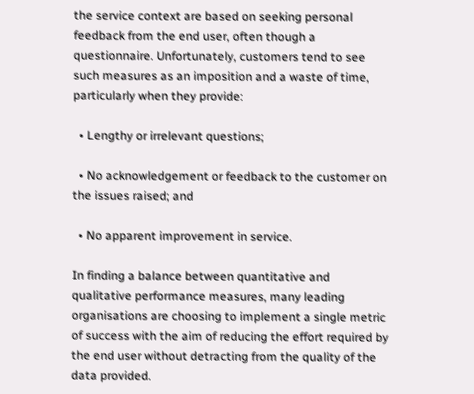the service context are based on seeking personal feedback from the end user, often though a questionnaire. Unfortunately, customers tend to see such measures as an imposition and a waste of time, particularly when they provide:

  • Lengthy or irrelevant questions;

  • No acknowledgement or feedback to the customer on the issues raised; and

  • No apparent improvement in service.

In finding a balance between quantitative and qualitative performance measures, many leading organisations are choosing to implement a single metric of success with the aim of reducing the effort required by the end user without detracting from the quality of the data provided.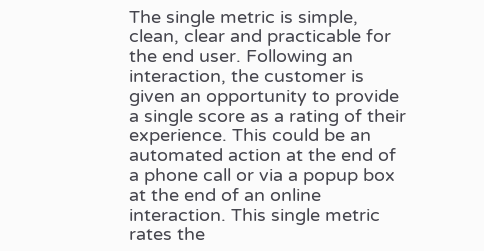The single metric is simple, clean, clear and practicable for the end user. Following an interaction, the customer is given an opportunity to provide a single score as a rating of their experience. This could be an automated action at the end of a phone call or via a popup box at the end of an online interaction. This single metric rates the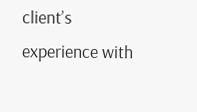client’s experience with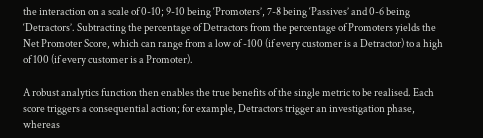the interaction on a scale of 0-10; 9-10 being ‘Promoters’, 7-8 being ‘Passives’ and 0-6 being ‘Detractors’. Subtracting the percentage of Detractors from the percentage of Promoters yields the Net Promoter Score, which can range from a low of -100 (if every customer is a Detractor) to a high of 100 (if every customer is a Promoter).

A robust analytics function then enables the true benefits of the single metric to be realised. Each score triggers a consequential action; for example, Detractors trigger an investigation phase, whereas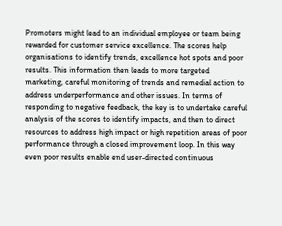Promoters might lead to an individual employee or team being rewarded for customer service excellence. The scores help organisations to identify trends, excellence hot spots and poor results. This information then leads to more targeted marketing, careful monitoring of trends and remedial action to address underperformance and other issues. In terms of responding to negative feedback, the key is to undertake careful analysis of the scores to identify impacts, and then to direct resources to address high impact or high repetition areas of poor performance through a closed improvement loop. In this way even poor results enable end user-directed continuous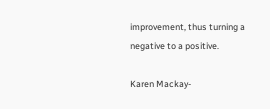improvement, thus turning a negative to a positive.

Karen Mackay-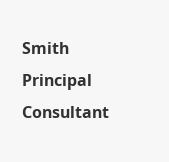Smith
Principal Consultant